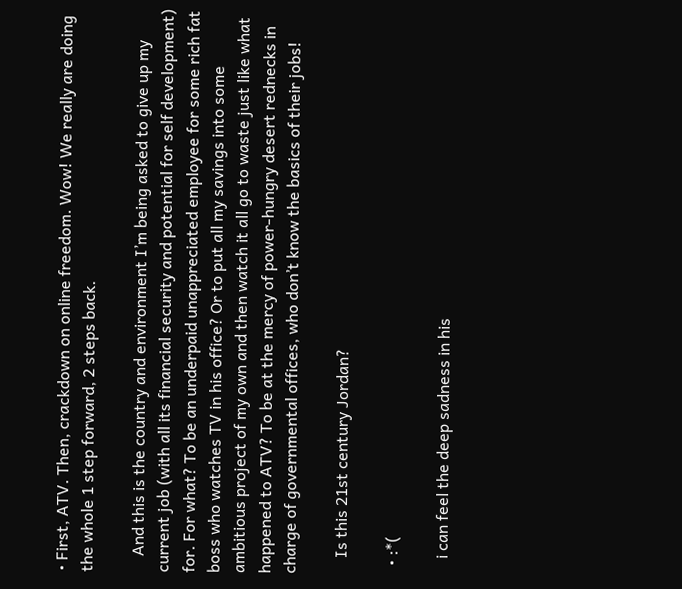• First, ATV. Then, crackdown on online freedom. Wow! We really are doing the whole 1 step forward, 2 steps back.

    And this is the country and environment I’m being asked to give up my current job (with all its financial security and potential for self development) for. For what? To be an underpaid unappreciated employee for some rich fat boss who watches TV in his office? Or to put all my savings into some ambitious project of my own and then watch it all go to waste just like what happened to ATV? To be at the mercy of power-hungry desert rednecks in charge of governmental offices, who don’t know the basics of their jobs!

    Is this 21st century Jordan?

  • :*(

    i can feel the deep sadness in his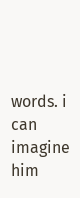words. i can imagine him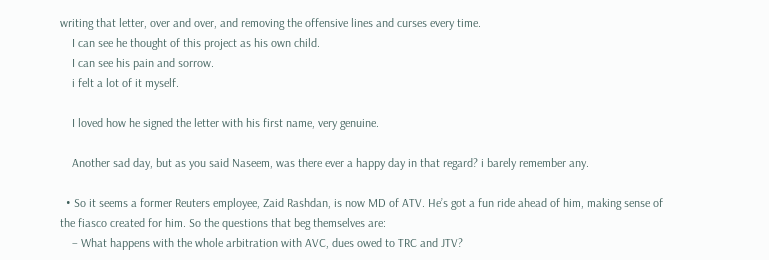writing that letter, over and over, and removing the offensive lines and curses every time.
    I can see he thought of this project as his own child.
    I can see his pain and sorrow.
    i felt a lot of it myself.

    I loved how he signed the letter with his first name, very genuine.

    Another sad day, but as you said Naseem, was there ever a happy day in that regard? i barely remember any.

  • So it seems a former Reuters employee, Zaid Rashdan, is now MD of ATV. He’s got a fun ride ahead of him, making sense of the fiasco created for him. So the questions that beg themselves are:
    – What happens with the whole arbitration with AVC, dues owed to TRC and JTV?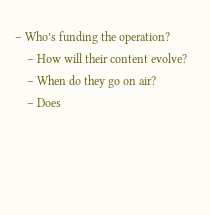– Who’s funding the operation?
    – How will their content evolve?
    – When do they go on air?
    – Does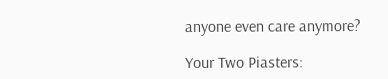anyone even care anymore?

Your Two Piasters: